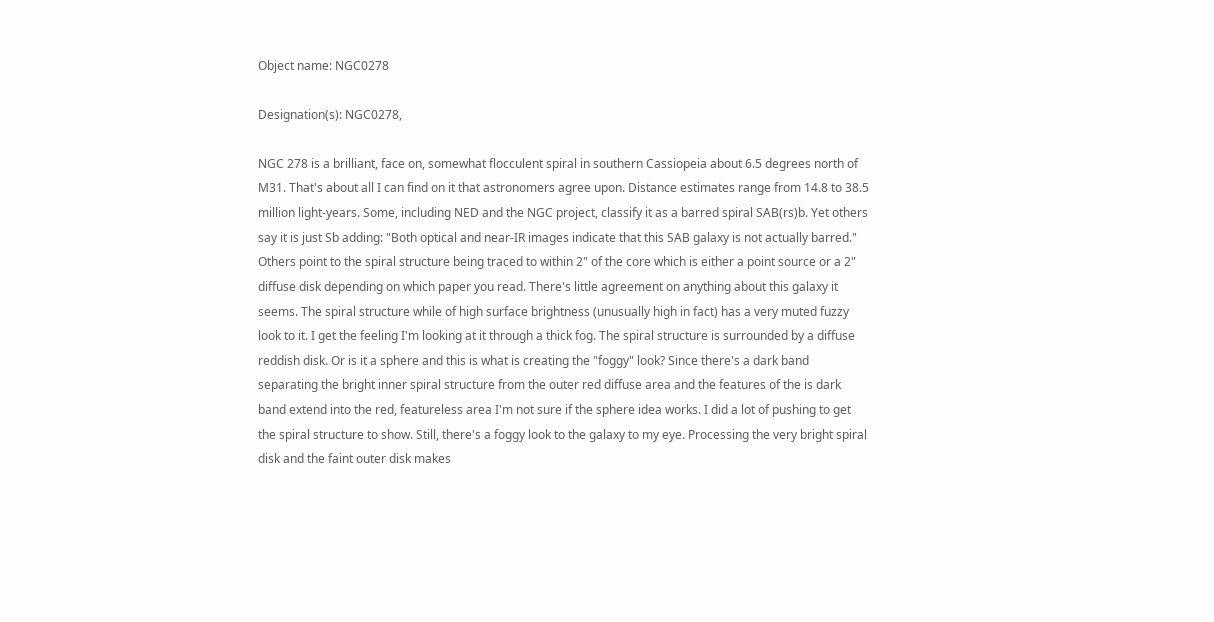Object name: NGC0278

Designation(s): NGC0278,

NGC 278 is a brilliant, face on, somewhat flocculent spiral in southern Cassiopeia about 6.5 degrees north of M31. That's about all I can find on it that astronomers agree upon. Distance estimates range from 14.8 to 38.5 million light-years. Some, including NED and the NGC project, classify it as a barred spiral SAB(rs)b. Yet others say it is just Sb adding: "Both optical and near-IR images indicate that this SAB galaxy is not actually barred." Others point to the spiral structure being traced to within 2" of the core which is either a point source or a 2" diffuse disk depending on which paper you read. There's little agreement on anything about this galaxy it seems. The spiral structure while of high surface brightness (unusually high in fact) has a very muted fuzzy look to it. I get the feeling I'm looking at it through a thick fog. The spiral structure is surrounded by a diffuse reddish disk. Or is it a sphere and this is what is creating the "foggy" look? Since there's a dark band separating the bright inner spiral structure from the outer red diffuse area and the features of the is dark band extend into the red, featureless area I'm not sure if the sphere idea works. I did a lot of pushing to get the spiral structure to show. Still, there's a foggy look to the galaxy to my eye. Processing the very bright spiral disk and the faint outer disk makes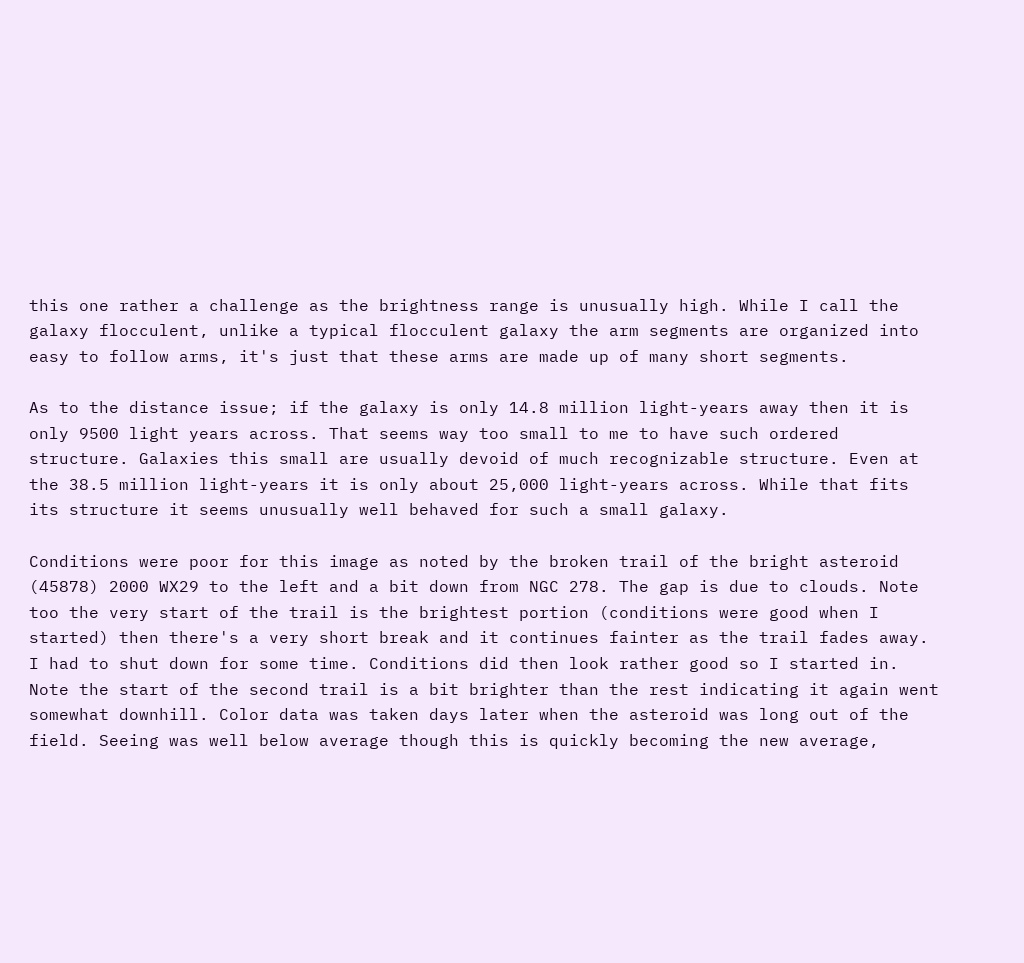this one rather a challenge as the brightness range is unusually high. While I call the galaxy flocculent, unlike a typical flocculent galaxy the arm segments are organized into easy to follow arms, it's just that these arms are made up of many short segments.

As to the distance issue; if the galaxy is only 14.8 million light-years away then it is only 9500 light years across. That seems way too small to me to have such ordered structure. Galaxies this small are usually devoid of much recognizable structure. Even at the 38.5 million light-years it is only about 25,000 light-years across. While that fits its structure it seems unusually well behaved for such a small galaxy.

Conditions were poor for this image as noted by the broken trail of the bright asteroid (45878) 2000 WX29 to the left and a bit down from NGC 278. The gap is due to clouds. Note too the very start of the trail is the brightest portion (conditions were good when I started) then there's a very short break and it continues fainter as the trail fades away. I had to shut down for some time. Conditions did then look rather good so I started in. Note the start of the second trail is a bit brighter than the rest indicating it again went somewhat downhill. Color data was taken days later when the asteroid was long out of the field. Seeing was well below average though this is quickly becoming the new average,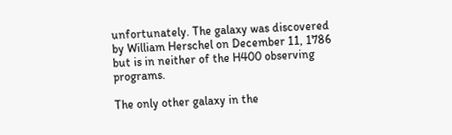unfortunately. The galaxy was discovered by William Herschel on December 11, 1786 but is in neither of the H400 observing programs.

The only other galaxy in the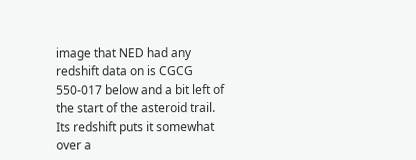image that NED had any redshift data on is CGCG 550-017 below and a bit left of the start of the asteroid trail. Its redshift puts it somewhat over a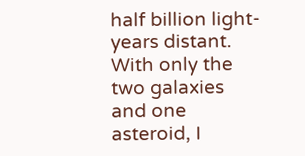half billion light-years distant. With only the two galaxies and one asteroid, I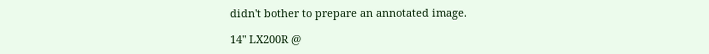didn't bother to prepare an annotated image.

14" LX200R @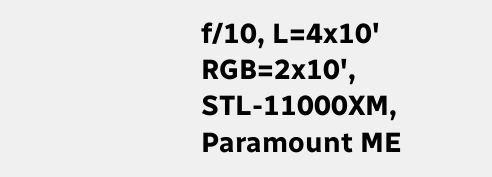f/10, L=4x10' RGB=2x10', STL-11000XM, Paramount ME